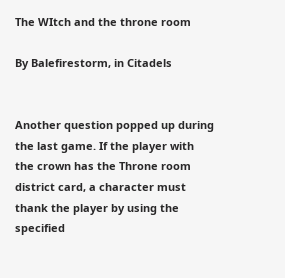The WItch and the throne room

By Balefirestorm, in Citadels


Another question popped up during the last game. If the player with the crown has the Throne room district card, a character must thank the player by using the specified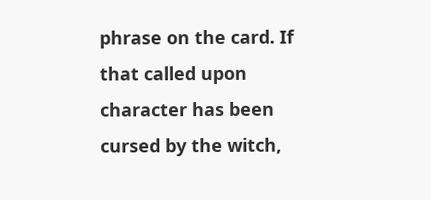phrase on the card. If that called upon character has been cursed by the witch,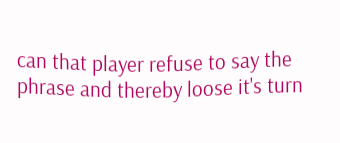can that player refuse to say the phrase and thereby loose it's turn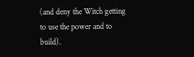(and deny the Witch getting to use the power and to build).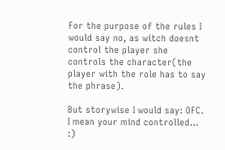For the purpose of the rules I would say no, as witch doesnt control the player she controls the character(the player with the role has to say the phrase).

But storywise I would say: OFC. I mean your mind controlled… :)